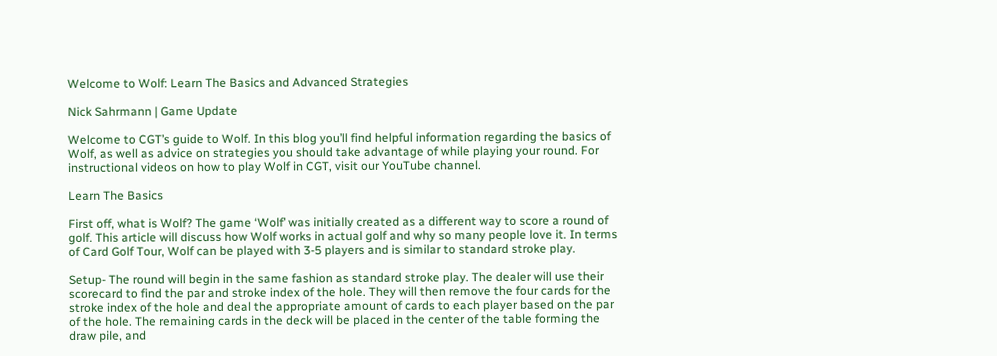Welcome to Wolf: Learn The Basics and Advanced Strategies

Nick Sahrmann | Game Update

Welcome to CGT’s guide to Wolf. In this blog you’ll find helpful information regarding the basics of Wolf, as well as advice on strategies you should take advantage of while playing your round. For instructional videos on how to play Wolf in CGT, visit our YouTube channel.

Learn The Basics

First off, what is Wolf? The game ‘Wolf’ was initially created as a different way to score a round of golf. This article will discuss how Wolf works in actual golf and why so many people love it. In terms of Card Golf Tour, Wolf can be played with 3-5 players and is similar to standard stroke play.

Setup- The round will begin in the same fashion as standard stroke play. The dealer will use their scorecard to find the par and stroke index of the hole. They will then remove the four cards for the stroke index of the hole and deal the appropriate amount of cards to each player based on the par of the hole. The remaining cards in the deck will be placed in the center of the table forming the draw pile, and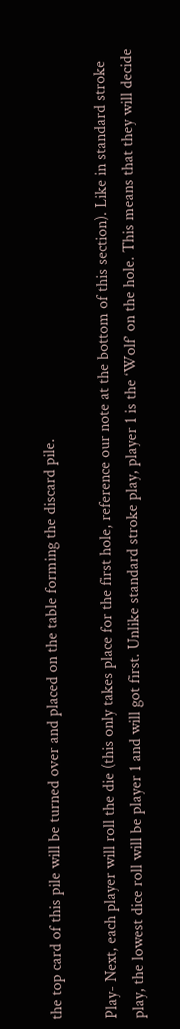the top card of this pile will be turned over and placed on the table forming the discard pile.

Play- Next, each player will roll the die (this only takes place for the first hole, reference our note at the bottom of this section). Like in standard stroke play, the lowest dice roll will be player 1 and will got first. Unlike standard stroke play, player 1 is the ‘Wolf’ on the hole. This means that they will decide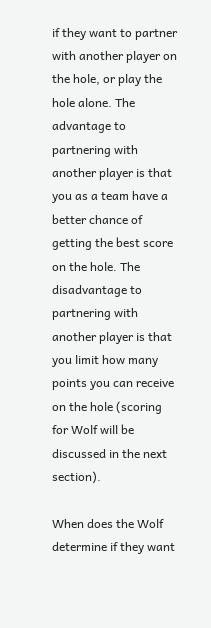if they want to partner with another player on the hole, or play the hole alone. The advantage to partnering with another player is that you as a team have a better chance of getting the best score on the hole. The disadvantage to partnering with another player is that you limit how many points you can receive on the hole (scoring for Wolf will be discussed in the next section).

When does the Wolf determine if they want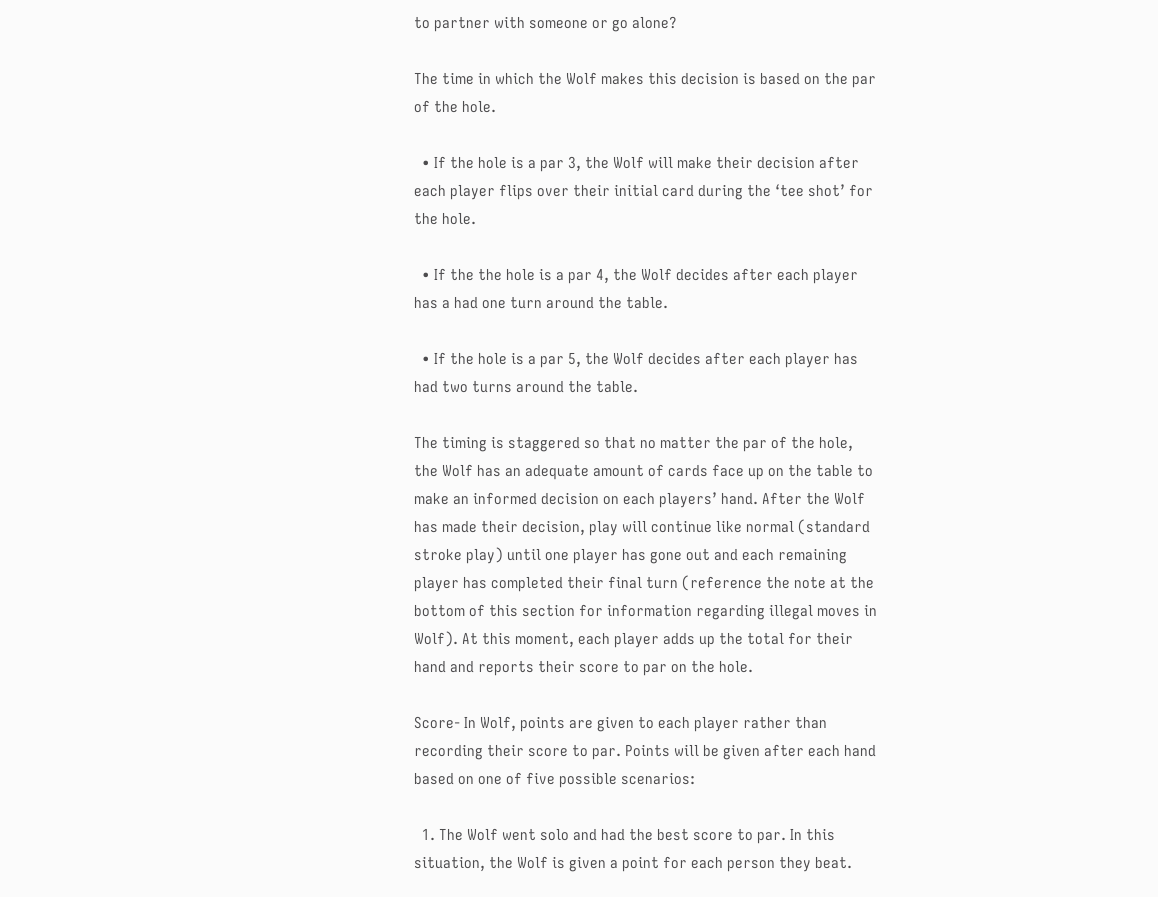to partner with someone or go alone?

The time in which the Wolf makes this decision is based on the par of the hole.

  • If the hole is a par 3, the Wolf will make their decision after each player flips over their initial card during the ‘tee shot’ for the hole.

  • If the the hole is a par 4, the Wolf decides after each player has a had one turn around the table.

  • If the hole is a par 5, the Wolf decides after each player has had two turns around the table.

The timing is staggered so that no matter the par of the hole, the Wolf has an adequate amount of cards face up on the table to make an informed decision on each players’ hand. After the Wolf has made their decision, play will continue like normal (standard stroke play) until one player has gone out and each remaining player has completed their final turn (reference the note at the bottom of this section for information regarding illegal moves in Wolf). At this moment, each player adds up the total for their hand and reports their score to par on the hole.

Score- In Wolf, points are given to each player rather than recording their score to par. Points will be given after each hand based on one of five possible scenarios:

  1. The Wolf went solo and had the best score to par. In this situation, the Wolf is given a point for each person they beat.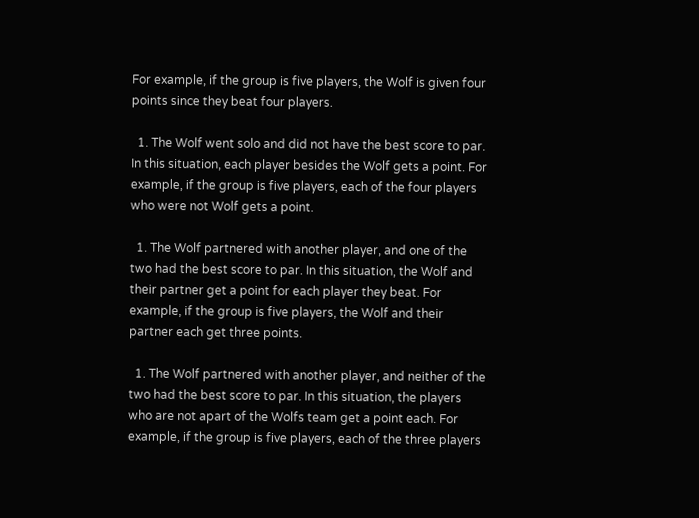For example, if the group is five players, the Wolf is given four points since they beat four players.

  1. The Wolf went solo and did not have the best score to par. In this situation, each player besides the Wolf gets a point. For example, if the group is five players, each of the four players who were not Wolf gets a point.

  1. The Wolf partnered with another player, and one of the two had the best score to par. In this situation, the Wolf and their partner get a point for each player they beat. For example, if the group is five players, the Wolf and their partner each get three points.

  1. The Wolf partnered with another player, and neither of the two had the best score to par. In this situation, the players who are not apart of the Wolfs team get a point each. For example, if the group is five players, each of the three players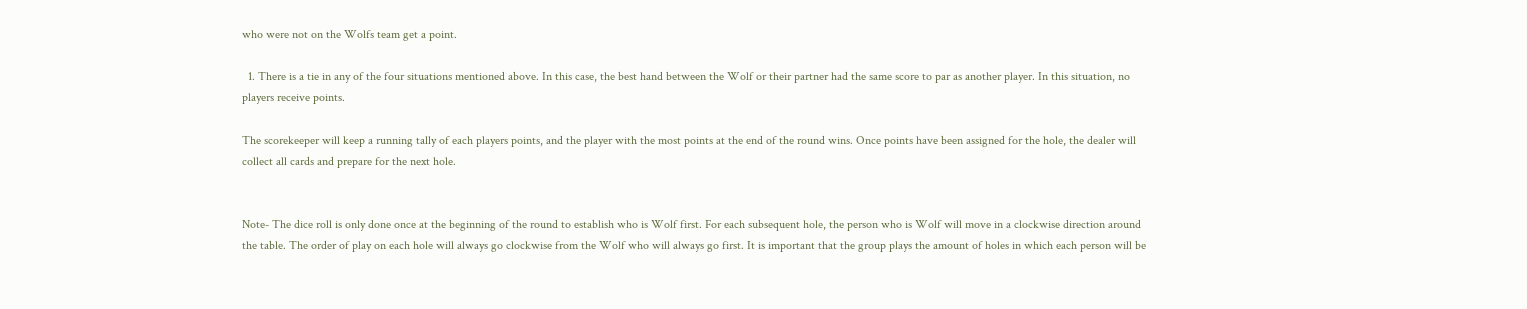who were not on the Wolfs team get a point.

  1. There is a tie in any of the four situations mentioned above. In this case, the best hand between the Wolf or their partner had the same score to par as another player. In this situation, no players receive points.

The scorekeeper will keep a running tally of each players points, and the player with the most points at the end of the round wins. Once points have been assigned for the hole, the dealer will collect all cards and prepare for the next hole.


Note- The dice roll is only done once at the beginning of the round to establish who is Wolf first. For each subsequent hole, the person who is Wolf will move in a clockwise direction around the table. The order of play on each hole will always go clockwise from the Wolf who will always go first. It is important that the group plays the amount of holes in which each person will be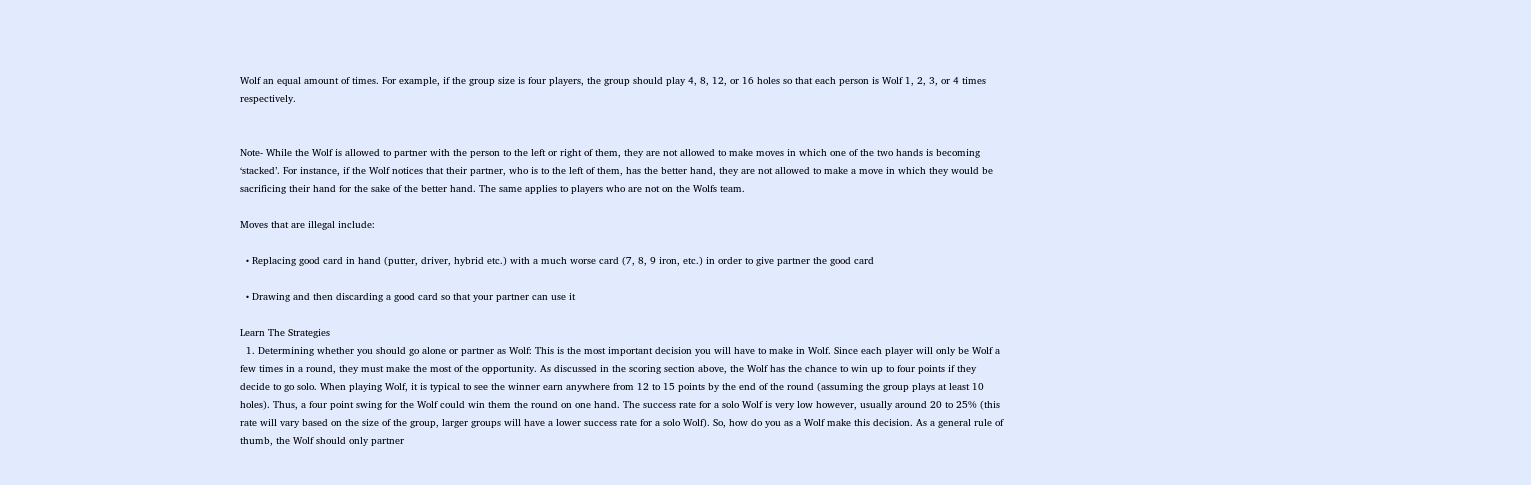Wolf an equal amount of times. For example, if the group size is four players, the group should play 4, 8, 12, or 16 holes so that each person is Wolf 1, 2, 3, or 4 times respectively.


Note- While the Wolf is allowed to partner with the person to the left or right of them, they are not allowed to make moves in which one of the two hands is becoming ‘stacked’. For instance, if the Wolf notices that their partner, who is to the left of them, has the better hand, they are not allowed to make a move in which they would be sacrificing their hand for the sake of the better hand. The same applies to players who are not on the Wolfs team.

Moves that are illegal include:

  • Replacing good card in hand (putter, driver, hybrid etc.) with a much worse card (7, 8, 9 iron, etc.) in order to give partner the good card

  • Drawing and then discarding a good card so that your partner can use it

Learn The Strategies
  1. Determining whether you should go alone or partner as Wolf: This is the most important decision you will have to make in Wolf. Since each player will only be Wolf a few times in a round, they must make the most of the opportunity. As discussed in the scoring section above, the Wolf has the chance to win up to four points if they decide to go solo. When playing Wolf, it is typical to see the winner earn anywhere from 12 to 15 points by the end of the round (assuming the group plays at least 10 holes). Thus, a four point swing for the Wolf could win them the round on one hand. The success rate for a solo Wolf is very low however, usually around 20 to 25% (this rate will vary based on the size of the group, larger groups will have a lower success rate for a solo Wolf). So, how do you as a Wolf make this decision. As a general rule of thumb, the Wolf should only partner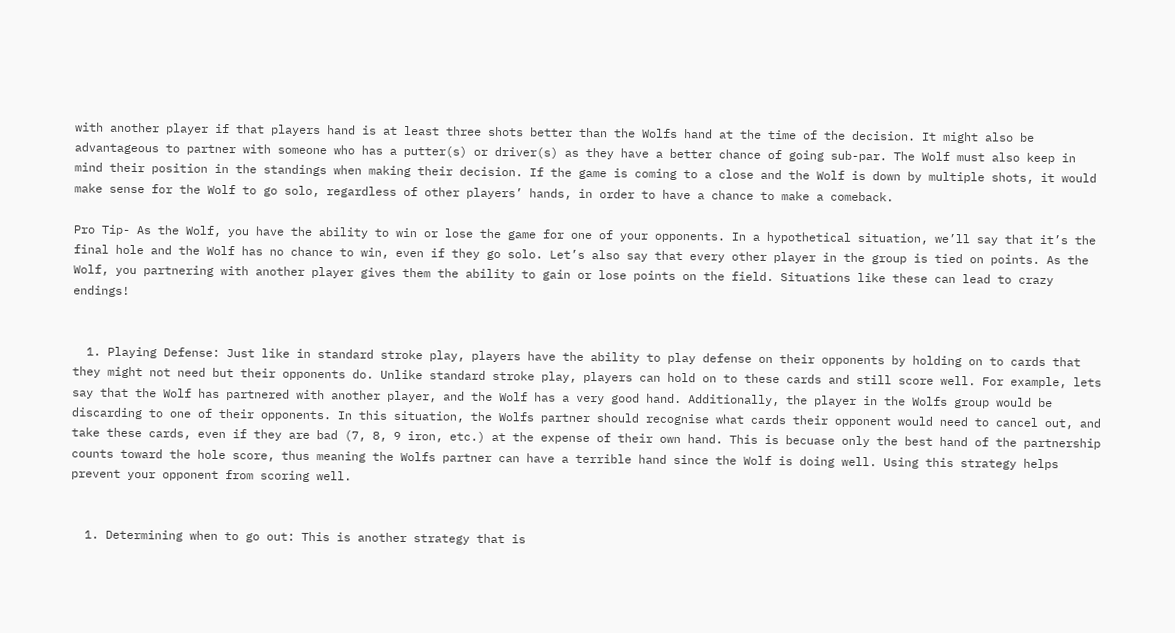with another player if that players hand is at least three shots better than the Wolfs hand at the time of the decision. It might also be advantageous to partner with someone who has a putter(s) or driver(s) as they have a better chance of going sub-par. The Wolf must also keep in mind their position in the standings when making their decision. If the game is coming to a close and the Wolf is down by multiple shots, it would make sense for the Wolf to go solo, regardless of other players’ hands, in order to have a chance to make a comeback.

Pro Tip- As the Wolf, you have the ability to win or lose the game for one of your opponents. In a hypothetical situation, we’ll say that it’s the final hole and the Wolf has no chance to win, even if they go solo. Let’s also say that every other player in the group is tied on points. As the Wolf, you partnering with another player gives them the ability to gain or lose points on the field. Situations like these can lead to crazy endings!


  1. Playing Defense: Just like in standard stroke play, players have the ability to play defense on their opponents by holding on to cards that they might not need but their opponents do. Unlike standard stroke play, players can hold on to these cards and still score well. For example, lets say that the Wolf has partnered with another player, and the Wolf has a very good hand. Additionally, the player in the Wolfs group would be discarding to one of their opponents. In this situation, the Wolfs partner should recognise what cards their opponent would need to cancel out, and take these cards, even if they are bad (7, 8, 9 iron, etc.) at the expense of their own hand. This is becuase only the best hand of the partnership counts toward the hole score, thus meaning the Wolfs partner can have a terrible hand since the Wolf is doing well. Using this strategy helps prevent your opponent from scoring well.


  1. Determining when to go out: This is another strategy that is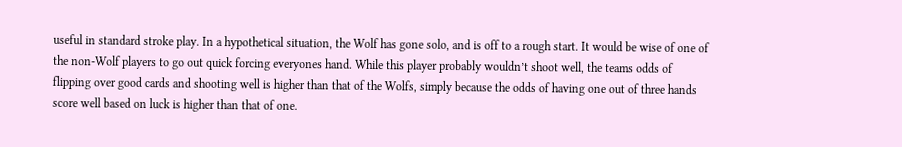useful in standard stroke play. In a hypothetical situation, the Wolf has gone solo, and is off to a rough start. It would be wise of one of the non-Wolf players to go out quick forcing everyones hand. While this player probably wouldn’t shoot well, the teams odds of flipping over good cards and shooting well is higher than that of the Wolfs, simply because the odds of having one out of three hands score well based on luck is higher than that of one.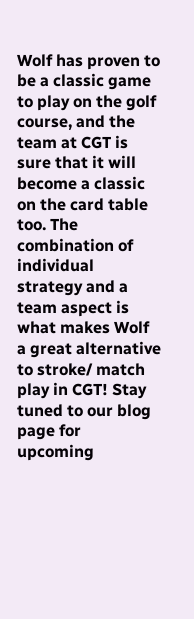Wolf has proven to be a classic game to play on the golf course, and the team at CGT is sure that it will become a classic on the card table too. The combination of individual strategy and a team aspect is what makes Wolf a great alternative to stroke/ match play in CGT! Stay tuned to our blog page for upcoming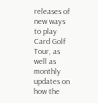releases of new ways to play Card Golf Tour, as well as monthly updates on how the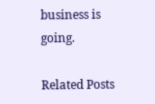business is going.

Related Posts